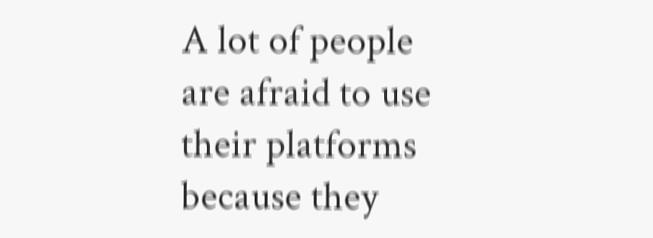A lot of people are afraid to use their platforms because they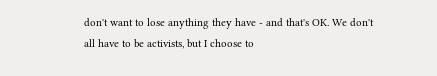don't want to lose anything they have - and that's OK. We don't all have to be activists, but I choose to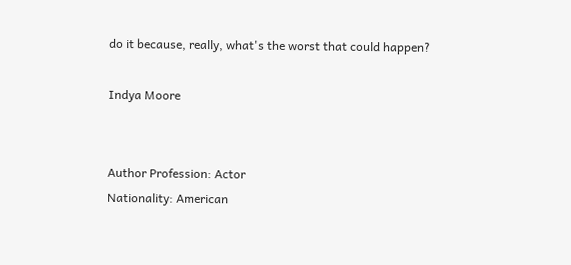do it because, really, what's the worst that could happen?

Indya Moore


Author Profession: Actor
Nationality: American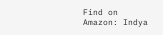Find on Amazon: Indya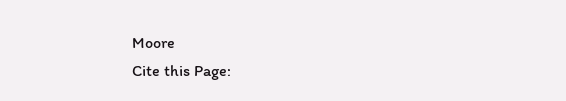Moore
Cite this Page: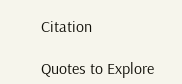Citation

Quotes to Explore